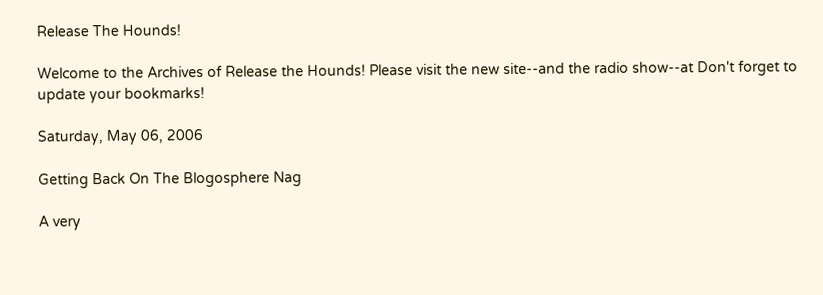Release The Hounds!

Welcome to the Archives of Release the Hounds! Please visit the new site--and the radio show--at Don't forget to update your bookmarks!

Saturday, May 06, 2006

Getting Back On The Blogosphere Nag

A very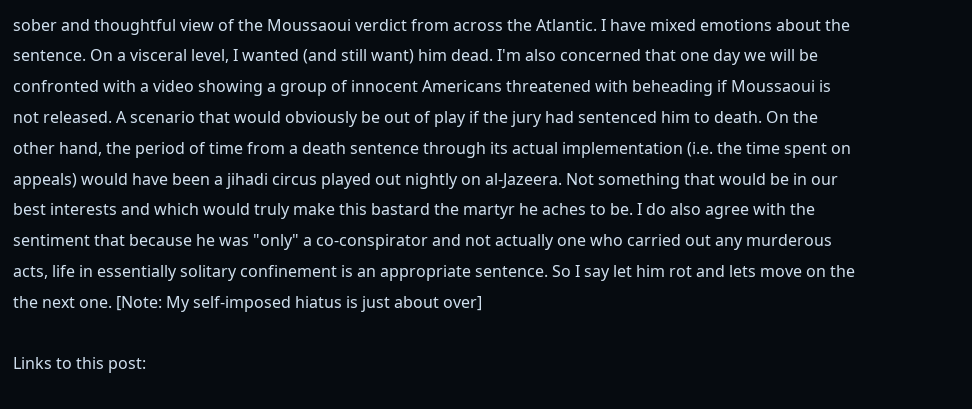sober and thoughtful view of the Moussaoui verdict from across the Atlantic. I have mixed emotions about the sentence. On a visceral level, I wanted (and still want) him dead. I'm also concerned that one day we will be confronted with a video showing a group of innocent Americans threatened with beheading if Moussaoui is not released. A scenario that would obviously be out of play if the jury had sentenced him to death. On the other hand, the period of time from a death sentence through its actual implementation (i.e. the time spent on appeals) would have been a jihadi circus played out nightly on al-Jazeera. Not something that would be in our best interests and which would truly make this bastard the martyr he aches to be. I do also agree with the sentiment that because he was "only" a co-conspirator and not actually one who carried out any murderous acts, life in essentially solitary confinement is an appropriate sentence. So I say let him rot and lets move on the the next one. [Note: My self-imposed hiatus is just about over]

Links to this post: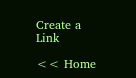Create a Link

<< Home